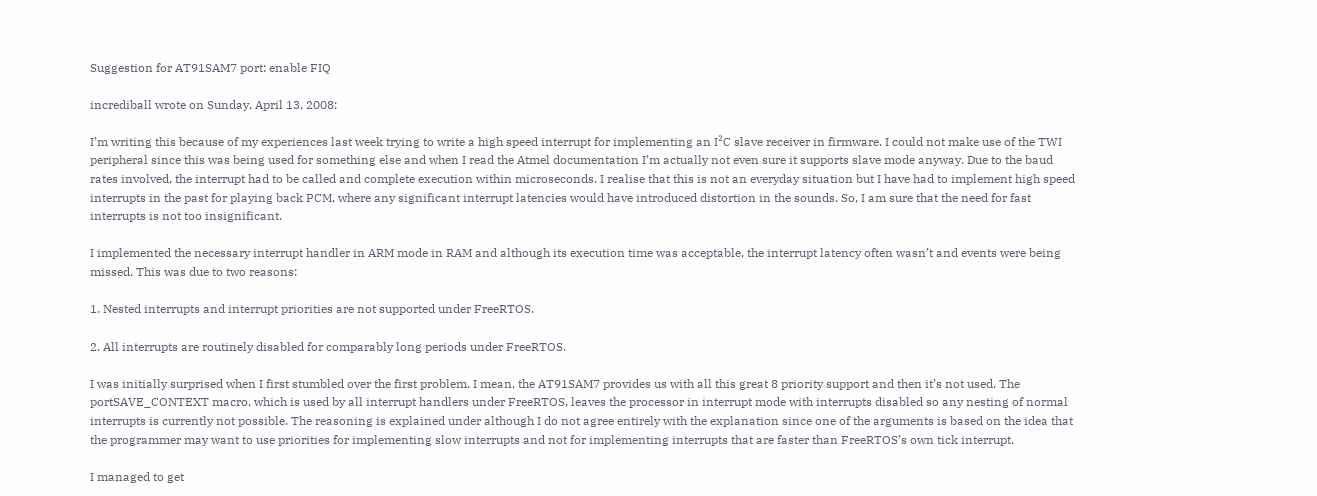Suggestion for AT91SAM7 port: enable FIQ

incrediball wrote on Sunday, April 13, 2008:

I’m writing this because of my experiences last week trying to write a high speed interrupt for implementing an I²C slave receiver in firmware. I could not make use of the TWI peripheral since this was being used for something else and when I read the Atmel documentation I’m actually not even sure it supports slave mode anyway. Due to the baud rates involved, the interrupt had to be called and complete execution within microseconds. I realise that this is not an everyday situation but I have had to implement high speed interrupts in the past for playing back PCM, where any significant interrupt latencies would have introduced distortion in the sounds. So, I am sure that the need for fast interrupts is not too insignificant.

I implemented the necessary interrupt handler in ARM mode in RAM and although its execution time was acceptable, the interrupt latency often wasn’t and events were being missed. This was due to two reasons:

1. Nested interrupts and interrupt priorities are not supported under FreeRTOS.

2. All interrupts are routinely disabled for comparably long periods under FreeRTOS.

I was initially surprised when I first stumbled over the first problem. I mean, the AT91SAM7 provides us with all this great 8 priority support and then it’s not used. The portSAVE_CONTEXT macro, which is used by all interrupt handlers under FreeRTOS, leaves the processor in interrupt mode with interrupts disabled so any nesting of normal interrupts is currently not possible. The reasoning is explained under although I do not agree entirely with the explanation since one of the arguments is based on the idea that the programmer may want to use priorities for implementing slow interrupts and not for implementing interrupts that are faster than FreeRTOS’s own tick interrupt.

I managed to get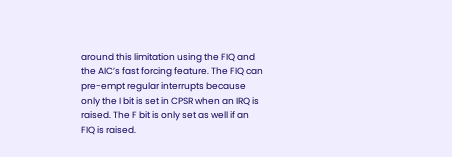around this limitation using the FIQ and the AIC’s fast forcing feature. The FIQ can pre-empt regular interrupts because only the I bit is set in CPSR when an IRQ is raised. The F bit is only set as well if an FIQ is raised.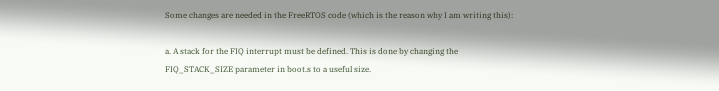Some changes are needed in the FreeRTOS code (which is the reason why I am writing this):

a. A stack for the FIQ interrupt must be defined. This is done by changing the FIQ_STACK_SIZE parameter in boot.s to a useful size.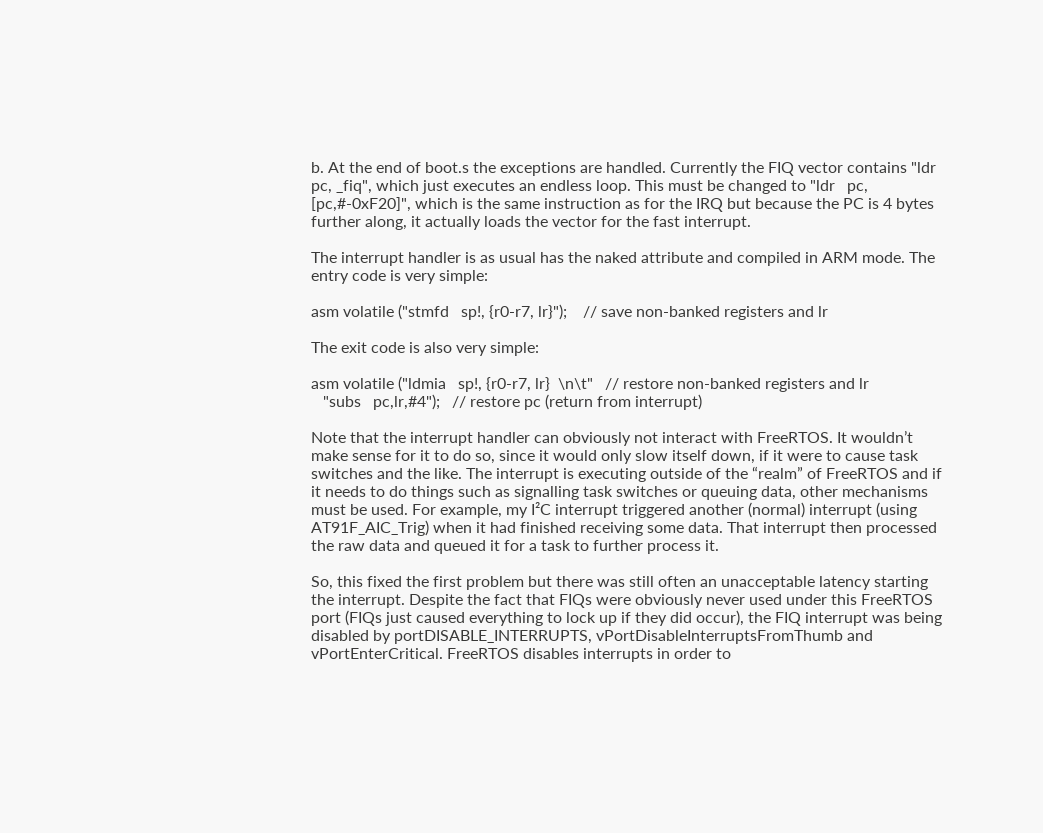b. At the end of boot.s the exceptions are handled. Currently the FIQ vector contains "ldr   pc, _fiq", which just executes an endless loop. This must be changed to "ldr   pc, [pc,#-0xF20]", which is the same instruction as for the IRQ but because the PC is 4 bytes further along, it actually loads the vector for the fast interrupt.

The interrupt handler is as usual has the naked attribute and compiled in ARM mode. The entry code is very simple:

asm volatile ("stmfd   sp!, {r0-r7, lr}");    // save non-banked registers and lr

The exit code is also very simple:

asm volatile ("ldmia   sp!, {r0-r7, lr}  \n\t"   // restore non-banked registers and lr
   "subs   pc,lr,#4");   // restore pc (return from interrupt)

Note that the interrupt handler can obviously not interact with FreeRTOS. It wouldn’t make sense for it to do so, since it would only slow itself down, if it were to cause task switches and the like. The interrupt is executing outside of the “realm” of FreeRTOS and if it needs to do things such as signalling task switches or queuing data, other mechanisms must be used. For example, my I²C interrupt triggered another (normal) interrupt (using AT91F_AIC_Trig) when it had finished receiving some data. That interrupt then processed the raw data and queued it for a task to further process it.

So, this fixed the first problem but there was still often an unacceptable latency starting the interrupt. Despite the fact that FIQs were obviously never used under this FreeRTOS port (FIQs just caused everything to lock up if they did occur), the FIQ interrupt was being disabled by portDISABLE_INTERRUPTS, vPortDisableInterruptsFromThumb and vPortEnterCritical. FreeRTOS disables interrupts in order to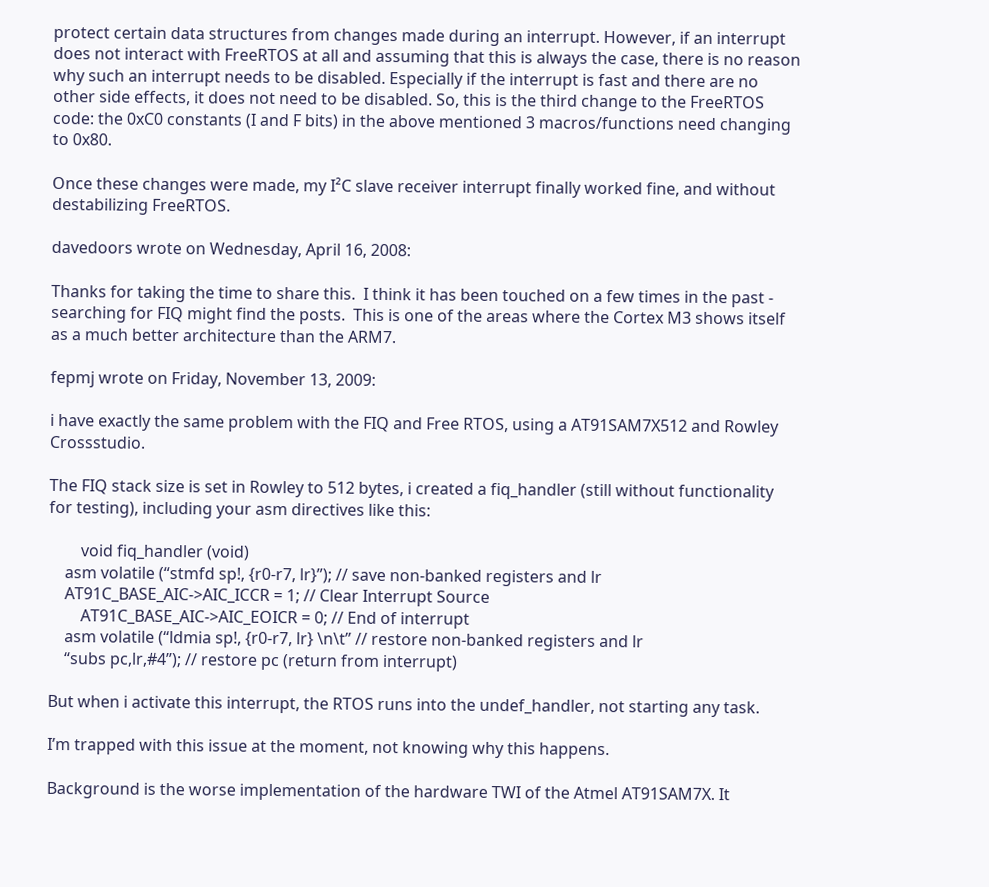protect certain data structures from changes made during an interrupt. However, if an interrupt does not interact with FreeRTOS at all and assuming that this is always the case, there is no reason why such an interrupt needs to be disabled. Especially if the interrupt is fast and there are no other side effects, it does not need to be disabled. So, this is the third change to the FreeRTOS code: the 0xC0 constants (I and F bits) in the above mentioned 3 macros/functions need changing to 0x80.

Once these changes were made, my I²C slave receiver interrupt finally worked fine, and without destabilizing FreeRTOS.

davedoors wrote on Wednesday, April 16, 2008:

Thanks for taking the time to share this.  I think it has been touched on a few times in the past - searching for FIQ might find the posts.  This is one of the areas where the Cortex M3 shows itself as a much better architecture than the ARM7.

fepmj wrote on Friday, November 13, 2009:

i have exactly the same problem with the FIQ and Free RTOS, using a AT91SAM7X512 and Rowley Crossstudio.

The FIQ stack size is set in Rowley to 512 bytes, i created a fiq_handler (still without functionality for testing), including your asm directives like this:

        void fiq_handler (void)
    asm volatile (“stmfd sp!, {r0-r7, lr}”); // save non-banked registers and lr
    AT91C_BASE_AIC->AIC_ICCR = 1; // Clear Interrupt Source
        AT91C_BASE_AIC->AIC_EOICR = 0; // End of interrupt
    asm volatile (“ldmia sp!, {r0-r7, lr} \n\t” // restore non-banked registers and lr
    “subs pc,lr,#4”); // restore pc (return from interrupt)

But when i activate this interrupt, the RTOS runs into the undef_handler, not starting any task.

I’m trapped with this issue at the moment, not knowing why this happens.

Background is the worse implementation of the hardware TWI of the Atmel AT91SAM7X. It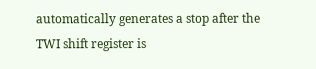automatically generates a stop after the TWI shift register is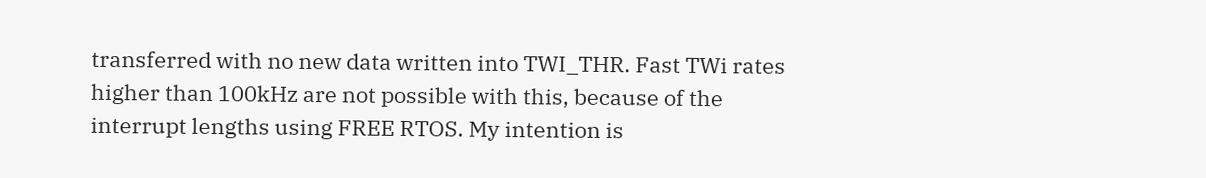transferred with no new data written into TWI_THR. Fast TWi rates higher than 100kHz are not possible with this, because of the interrupt lengths using FREE RTOS. My intention is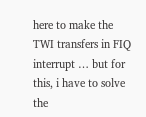here to make the TWI transfers in FIQ interrupt … but for this, i have to solve the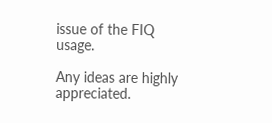issue of the FIQ usage.

Any ideas are highly appreciated.